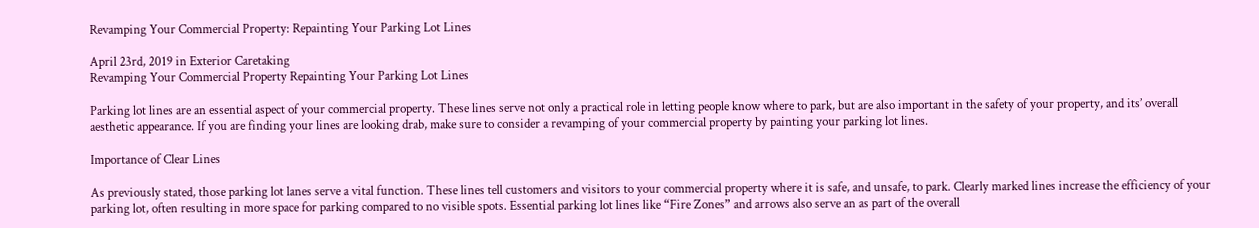Revamping Your Commercial Property: Repainting Your Parking Lot Lines

April 23rd, 2019 in Exterior Caretaking
Revamping Your Commercial Property Repainting Your Parking Lot Lines

Parking lot lines are an essential aspect of your commercial property. These lines serve not only a practical role in letting people know where to park, but are also important in the safety of your property, and its’ overall aesthetic appearance. If you are finding your lines are looking drab, make sure to consider a revamping of your commercial property by painting your parking lot lines.

Importance of Clear Lines

As previously stated, those parking lot lanes serve a vital function. These lines tell customers and visitors to your commercial property where it is safe, and unsafe, to park. Clearly marked lines increase the efficiency of your parking lot, often resulting in more space for parking compared to no visible spots. Essential parking lot lines like “Fire Zones” and arrows also serve an as part of the overall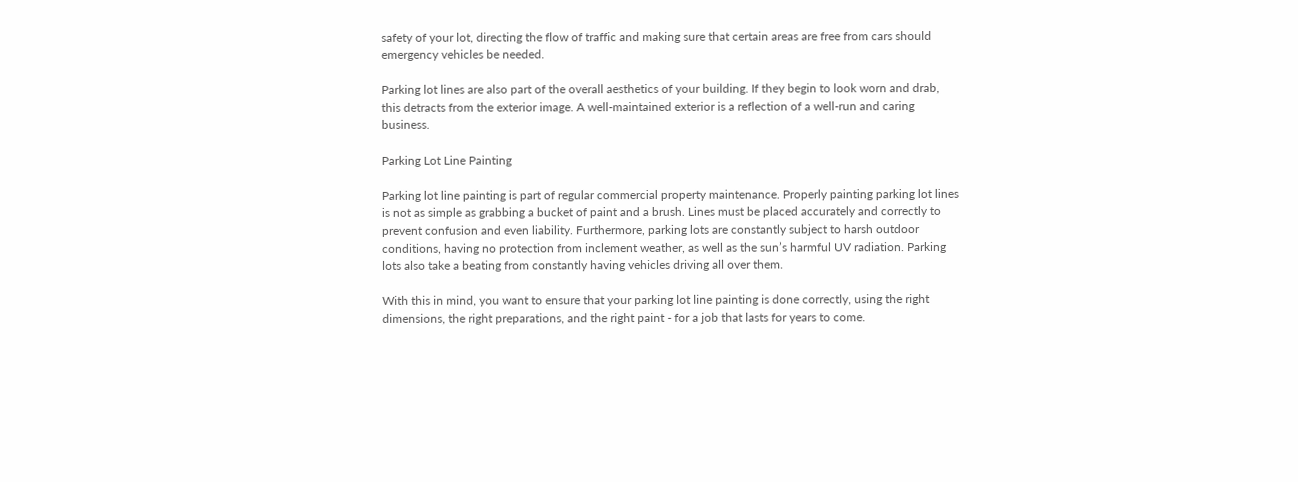safety of your lot, directing the flow of traffic and making sure that certain areas are free from cars should emergency vehicles be needed.

Parking lot lines are also part of the overall aesthetics of your building. If they begin to look worn and drab, this detracts from the exterior image. A well-maintained exterior is a reflection of a well-run and caring business.

Parking Lot Line Painting

Parking lot line painting is part of regular commercial property maintenance. Properly painting parking lot lines is not as simple as grabbing a bucket of paint and a brush. Lines must be placed accurately and correctly to prevent confusion and even liability. Furthermore, parking lots are constantly subject to harsh outdoor conditions, having no protection from inclement weather, as well as the sun’s harmful UV radiation. Parking lots also take a beating from constantly having vehicles driving all over them.

With this in mind, you want to ensure that your parking lot line painting is done correctly, using the right dimensions, the right preparations, and the right paint - for a job that lasts for years to come.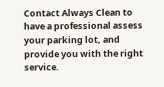Contact Always Clean to have a professional assess your parking lot, and provide you with the right service.